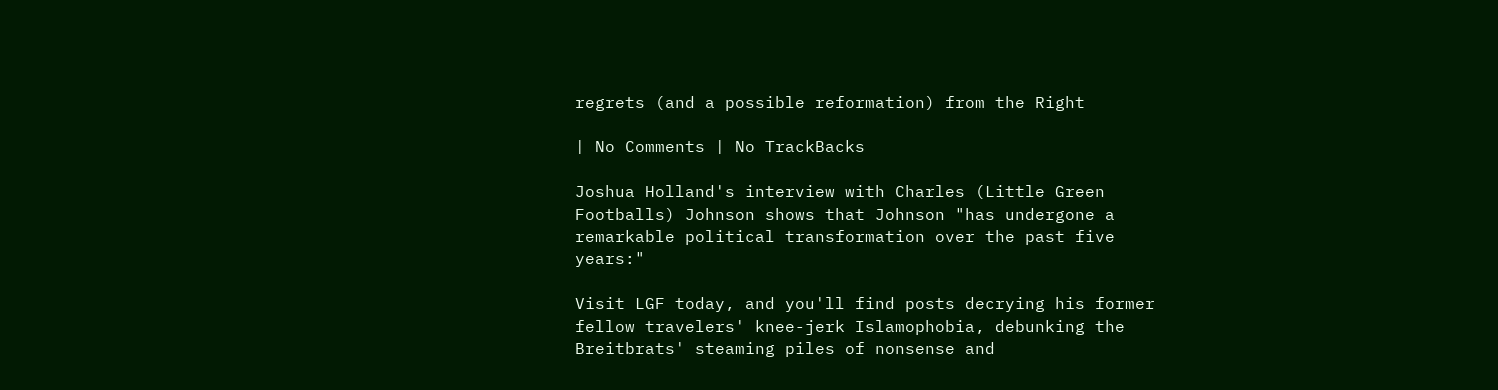regrets (and a possible reformation) from the Right

| No Comments | No TrackBacks

Joshua Holland's interview with Charles (Little Green Footballs) Johnson shows that Johnson "has undergone a remarkable political transformation over the past five years:"

Visit LGF today, and you'll find posts decrying his former fellow travelers' knee-jerk Islamophobia, debunking the Breitbrats' steaming piles of nonsense and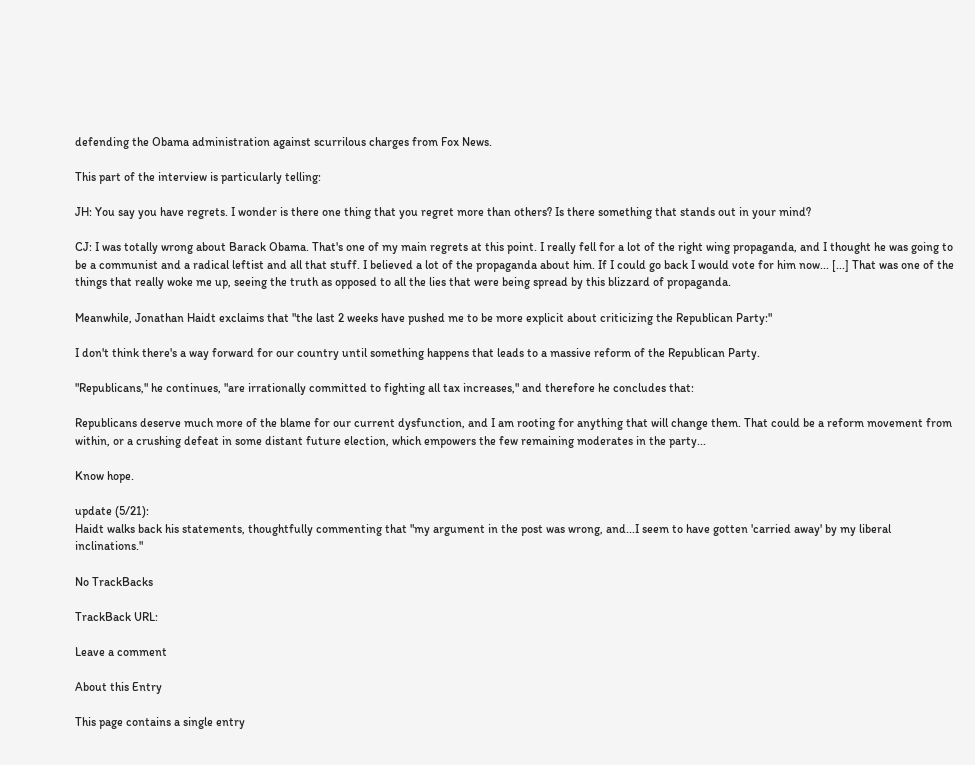defending the Obama administration against scurrilous charges from Fox News.

This part of the interview is particularly telling:

JH: You say you have regrets. I wonder is there one thing that you regret more than others? Is there something that stands out in your mind?

CJ: I was totally wrong about Barack Obama. That's one of my main regrets at this point. I really fell for a lot of the right wing propaganda, and I thought he was going to be a communist and a radical leftist and all that stuff. I believed a lot of the propaganda about him. If I could go back I would vote for him now... [...] That was one of the things that really woke me up, seeing the truth as opposed to all the lies that were being spread by this blizzard of propaganda.

Meanwhile, Jonathan Haidt exclaims that "the last 2 weeks have pushed me to be more explicit about criticizing the Republican Party:"

I don't think there's a way forward for our country until something happens that leads to a massive reform of the Republican Party.

"Republicans," he continues, "are irrationally committed to fighting all tax increases," and therefore he concludes that:

Republicans deserve much more of the blame for our current dysfunction, and I am rooting for anything that will change them. That could be a reform movement from within, or a crushing defeat in some distant future election, which empowers the few remaining moderates in the party...

Know hope.

update (5/21):
Haidt walks back his statements, thoughtfully commenting that "my argument in the post was wrong, and...I seem to have gotten 'carried away' by my liberal inclinations."

No TrackBacks

TrackBack URL:

Leave a comment

About this Entry

This page contains a single entry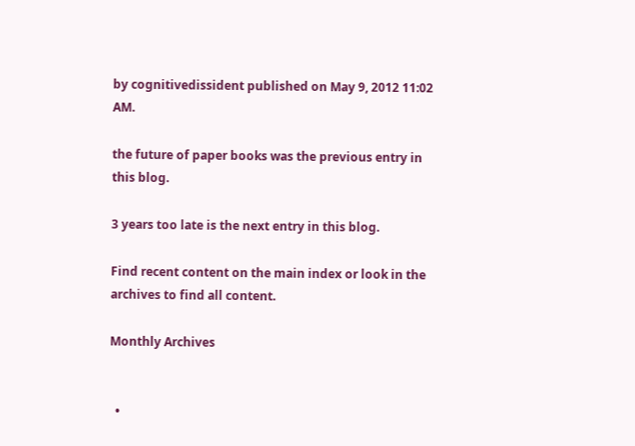by cognitivedissident published on May 9, 2012 11:02 AM.

the future of paper books was the previous entry in this blog.

3 years too late is the next entry in this blog.

Find recent content on the main index or look in the archives to find all content.

Monthly Archives


  •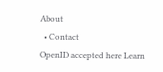About
  • Contact
OpenID accepted here Learn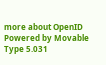more about OpenID
Powered by Movable Type 5.031